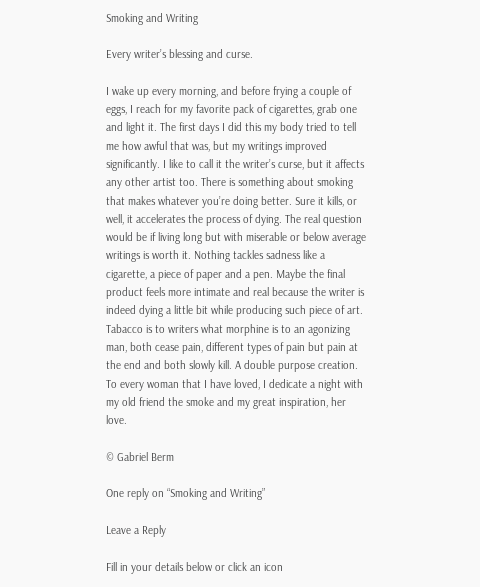Smoking and Writing

Every writer’s blessing and curse.

I wake up every morning, and before frying a couple of eggs, I reach for my favorite pack of cigarettes, grab one and light it. The first days I did this my body tried to tell me how awful that was, but my writings improved significantly. I like to call it the writer’s curse, but it affects any other artist too. There is something about smoking that makes whatever you’re doing better. Sure it kills, or well, it accelerates the process of dying. The real question would be if living long but with miserable or below average writings is worth it. Nothing tackles sadness like a cigarette, a piece of paper and a pen. Maybe the final product feels more intimate and real because the writer is indeed dying a little bit while producing such piece of art. Tabacco is to writers what morphine is to an agonizing man, both cease pain, different types of pain but pain at the end and both slowly kill. A double purpose creation. To every woman that I have loved, I dedicate a night with my old friend the smoke and my great inspiration, her love.

© Gabriel Berm

One reply on “Smoking and Writing”

Leave a Reply

Fill in your details below or click an icon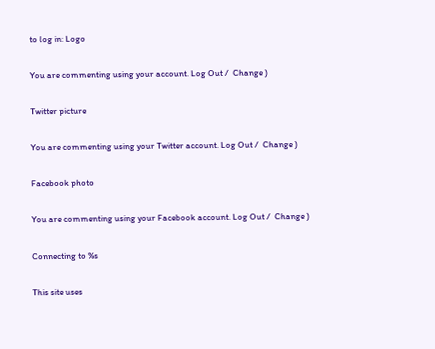to log in: Logo

You are commenting using your account. Log Out /  Change )

Twitter picture

You are commenting using your Twitter account. Log Out /  Change )

Facebook photo

You are commenting using your Facebook account. Log Out /  Change )

Connecting to %s

This site uses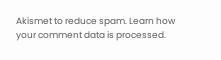Akismet to reduce spam. Learn how your comment data is processed.